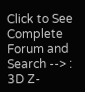Click to See Complete Forum and Search --> : 3D Z-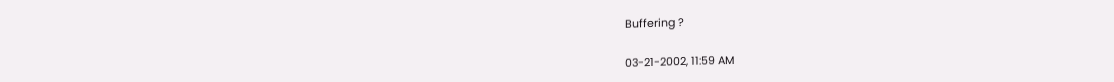Buffering ?

03-21-2002, 11:59 AM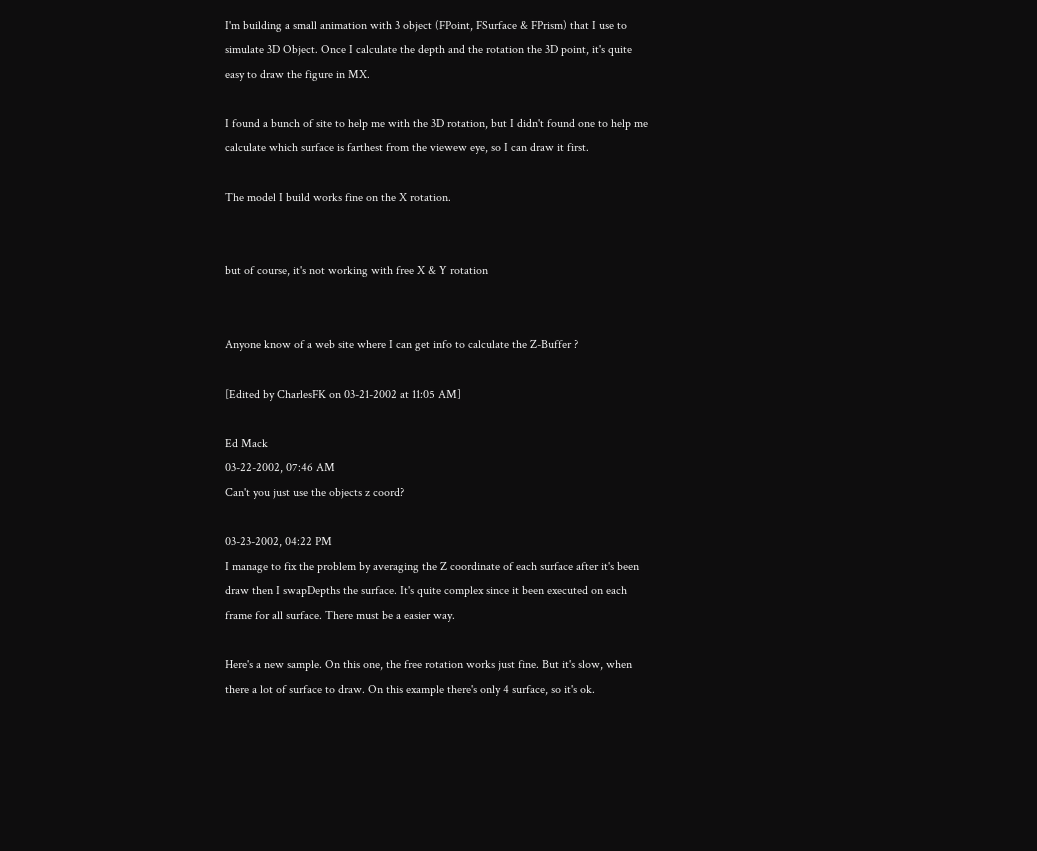I'm building a small animation with 3 object (FPoint, FSurface & FPrism) that I use to simulate 3D Object. Once I calculate the depth and the rotation the 3D point, it's quite easy to draw the figure in MX.

I found a bunch of site to help me with the 3D rotation, but I didn't found one to help me calculate which surface is farthest from the viewew eye, so I can draw it first.

The model I build works fine on the X rotation.


but of course, it's not working with free X & Y rotation


Anyone know of a web site where I can get info to calculate the Z-Buffer ?

[Edited by CharlesFK on 03-21-2002 at 11:05 AM]

Ed Mack
03-22-2002, 07:46 AM
Can't you just use the objects z coord?

03-23-2002, 04:22 PM
I manage to fix the problem by averaging the Z coordinate of each surface after it's been draw then I swapDepths the surface. It's quite complex since it been executed on each frame for all surface. There must be a easier way.

Here's a new sample. On this one, the free rotation works just fine. But it's slow, when there a lot of surface to draw. On this example there's only 4 surface, so it's ok.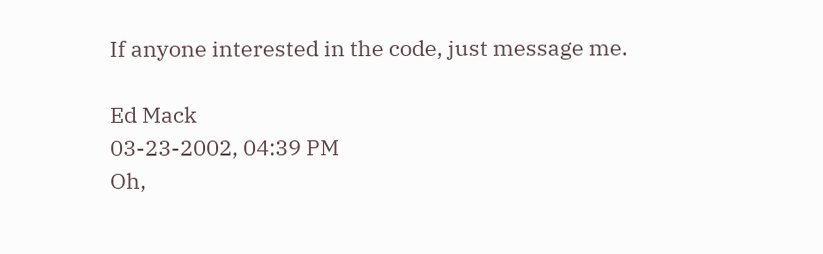If anyone interested in the code, just message me.

Ed Mack
03-23-2002, 04:39 PM
Oh,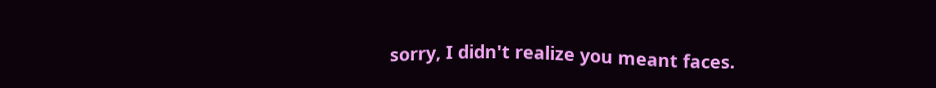sorry, I didn't realize you meant faces.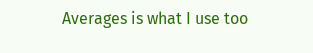Averages is what I use too